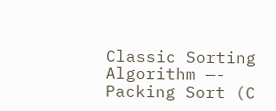Classic Sorting Algorithm —- Packing Sort (C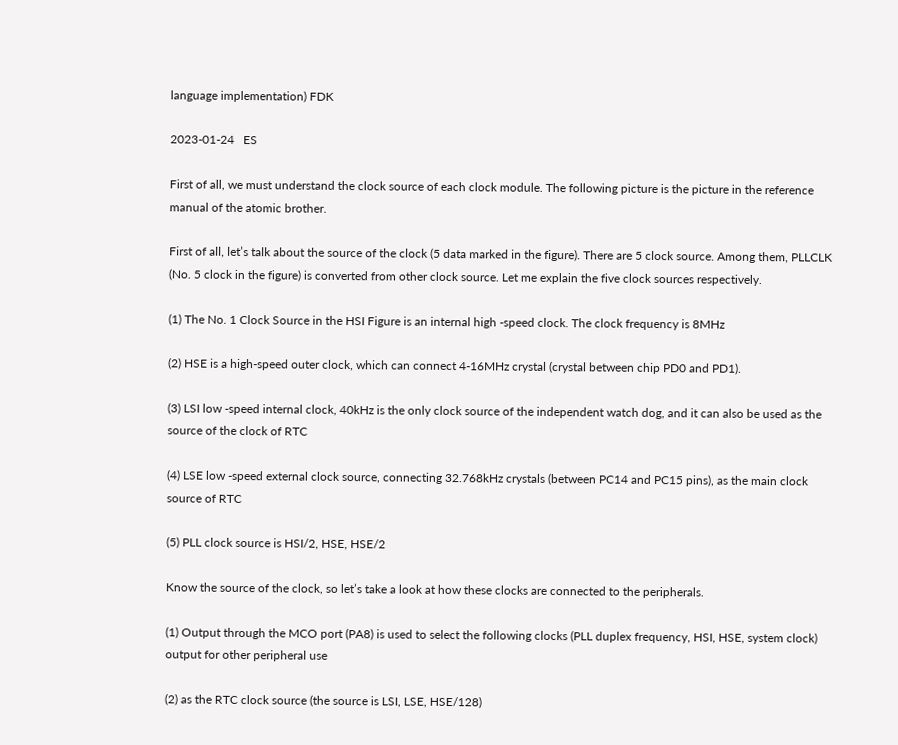language implementation) FDK

2023-01-24   ES

First of all, we must understand the clock source of each clock module. The following picture is the picture in the reference manual of the atomic brother.

First of all, let’s talk about the source of the clock (5 data marked in the figure). There are 5 clock source. Among them, PLLCLK (No. 5 clock in the figure) is converted from other clock source. Let me explain the five clock sources respectively.

(1) The No. 1 Clock Source in the HSI Figure is an internal high -speed clock. The clock frequency is 8MHz

(2) HSE is a high-speed outer clock, which can connect 4-16MHz crystal (crystal between chip PD0 and PD1).

(3) LSI low -speed internal clock, 40kHz is the only clock source of the independent watch dog, and it can also be used as the source of the clock of RTC

(4) LSE low -speed external clock source, connecting 32.768kHz crystals (between PC14 and PC15 pins), as the main clock source of RTC

(5) PLL clock source is HSI/2, HSE, HSE/2

Know the source of the clock, so let’s take a look at how these clocks are connected to the peripherals.

(1) Output through the MCO port (PA8) is used to select the following clocks (PLL duplex frequency, HSI, HSE, system clock) output for other peripheral use

(2) as the RTC clock source (the source is LSI, LSE, HSE/128)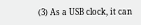(3) As a USB clock, it can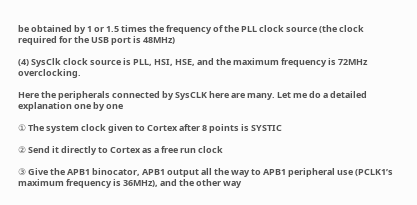be obtained by 1 or 1.5 times the frequency of the PLL clock source (the clock required for the USB port is 48MHz)

(4) SysClk clock source is PLL, HSI, HSE, and the maximum frequency is 72MHz overclocking.

Here the peripherals connected by SysCLK here are many. Let me do a detailed explanation one by one

① The system clock given to Cortex after 8 points is SYSTIC

② Send it directly to Cortex as a free run clock

③ Give the APB1 binocator, APB1 output all the way to APB1 peripheral use (PCLK1’s maximum frequency is 36MHz), and the other way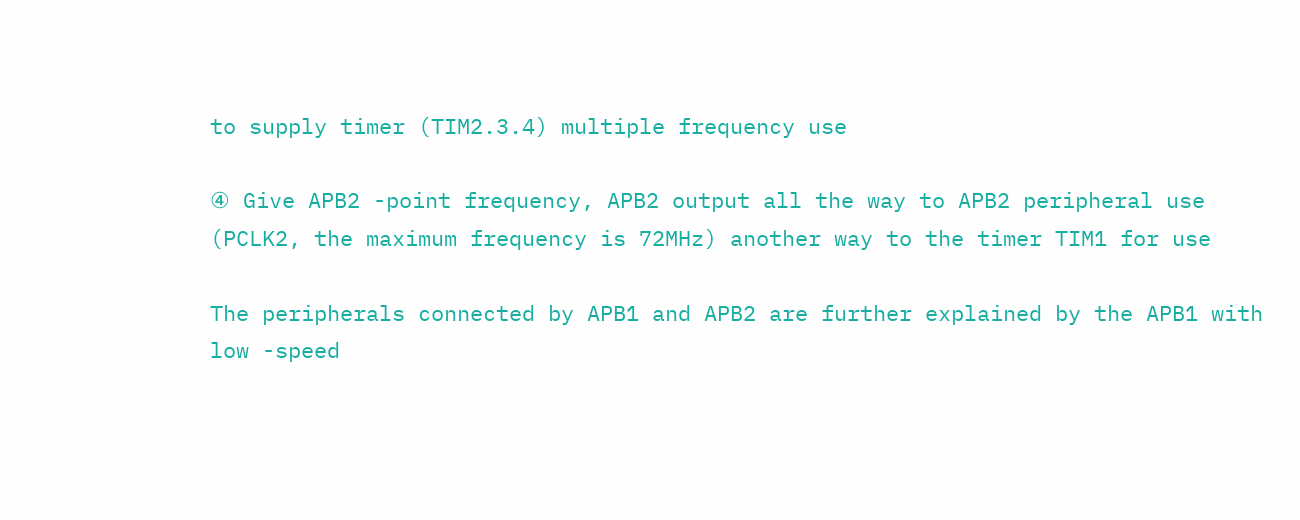to supply timer (TIM2.3.4) multiple frequency use

④ Give APB2 -point frequency, APB2 output all the way to APB2 peripheral use (PCLK2, the maximum frequency is 72MHz) another way to the timer TIM1 for use

The peripherals connected by APB1 and APB2 are further explained by the APB1 with low -speed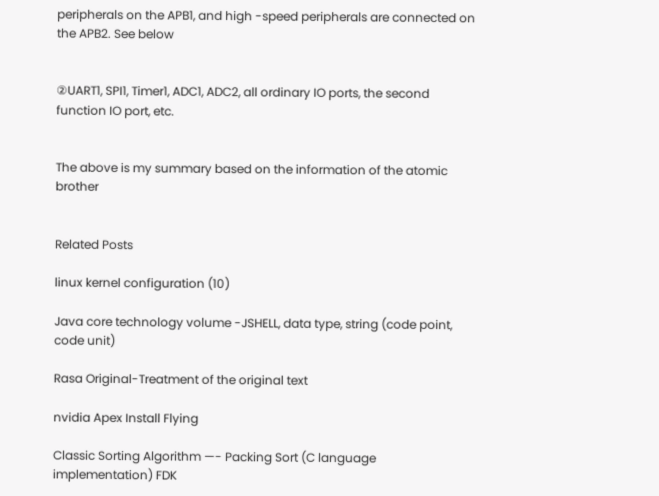peripherals on the APB1, and high -speed peripherals are connected on the APB2. See below


②UART1, SPI1, Timer1, ADC1, ADC2, all ordinary IO ports, the second function IO port, etc.


The above is my summary based on the information of the atomic brother


Related Posts

linux kernel configuration (10)

Java core technology volume -JSHELL, data type, string (code point, code unit)

Rasa Original-Treatment of the original text

nvidia Apex Install Flying

Classic Sorting Algorithm —- Packing Sort (C language implementation) FDK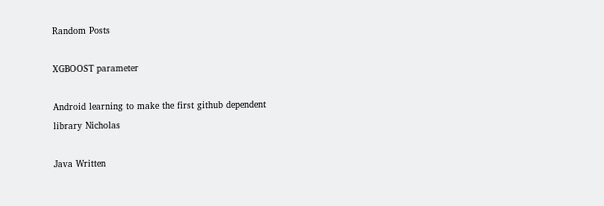Random Posts

XGBOOST parameter

Android learning to make the first github dependent library Nicholas

Java Written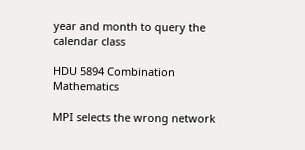year and month to query the calendar class

HDU 5894 Combination Mathematics

MPI selects the wrong network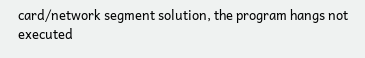card/network segment solution, the program hangs not executed